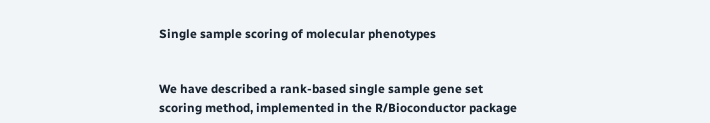Single sample scoring of molecular phenotypes


We have described a rank-based single sample gene set scoring method, implemented in the R/Bioconductor package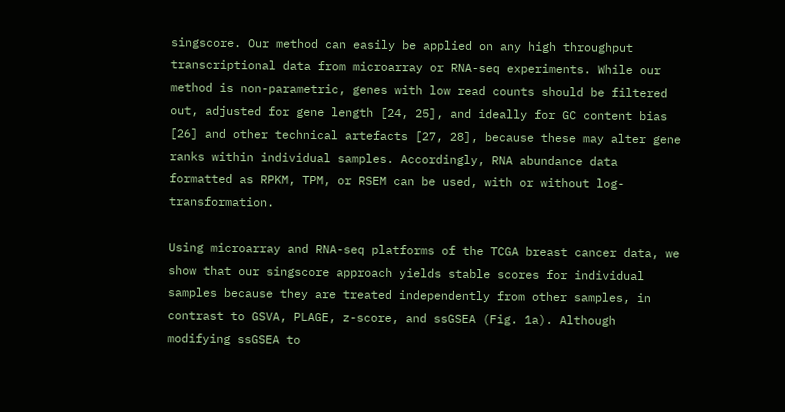singscore. Our method can easily be applied on any high throughput transcriptional data from microarray or RNA-seq experiments. While our method is non-parametric, genes with low read counts should be filtered out, adjusted for gene length [24, 25], and ideally for GC content bias [26] and other technical artefacts [27, 28], because these may alter gene ranks within individual samples. Accordingly, RNA abundance data formatted as RPKM, TPM, or RSEM can be used, with or without log-transformation.

Using microarray and RNA-seq platforms of the TCGA breast cancer data, we show that our singscore approach yields stable scores for individual samples because they are treated independently from other samples, in contrast to GSVA, PLAGE, z-score, and ssGSEA (Fig. 1a). Although modifying ssGSEA to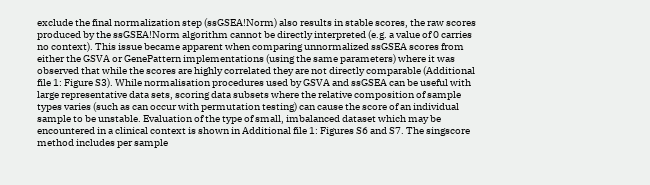exclude the final normalization step (ssGSEA!Norm) also results in stable scores, the raw scores produced by the ssGSEA!Norm algorithm cannot be directly interpreted (e.g. a value of 0 carries no context). This issue became apparent when comparing unnormalized ssGSEA scores from either the GSVA or GenePattern implementations (using the same parameters) where it was observed that while the scores are highly correlated they are not directly comparable (Additional file 1: Figure S3). While normalisation procedures used by GSVA and ssGSEA can be useful with large representative data sets, scoring data subsets where the relative composition of sample types varies (such as can occur with permutation testing) can cause the score of an individual sample to be unstable. Evaluation of the type of small, imbalanced dataset which may be encountered in a clinical context is shown in Additional file 1: Figures S6 and S7. The singscore method includes per sample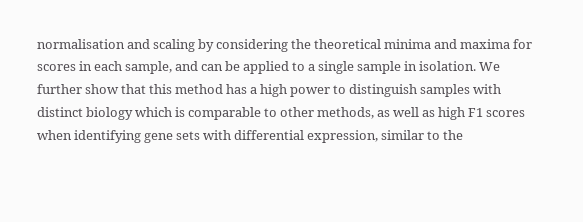normalisation and scaling by considering the theoretical minima and maxima for scores in each sample, and can be applied to a single sample in isolation. We further show that this method has a high power to distinguish samples with distinct biology which is comparable to other methods, as well as high F1 scores when identifying gene sets with differential expression, similar to the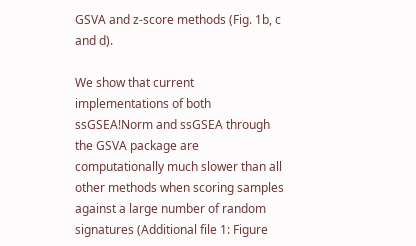GSVA and z-score methods (Fig. 1b, c and d).

We show that current implementations of both ssGSEA!Norm and ssGSEA through the GSVA package are computationally much slower than all other methods when scoring samples against a large number of random signatures (Additional file 1: Figure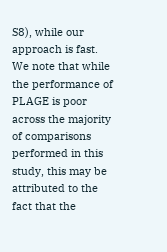S8), while our approach is fast. We note that while the performance of PLAGE is poor across the majority of comparisons performed in this study, this may be attributed to the fact that the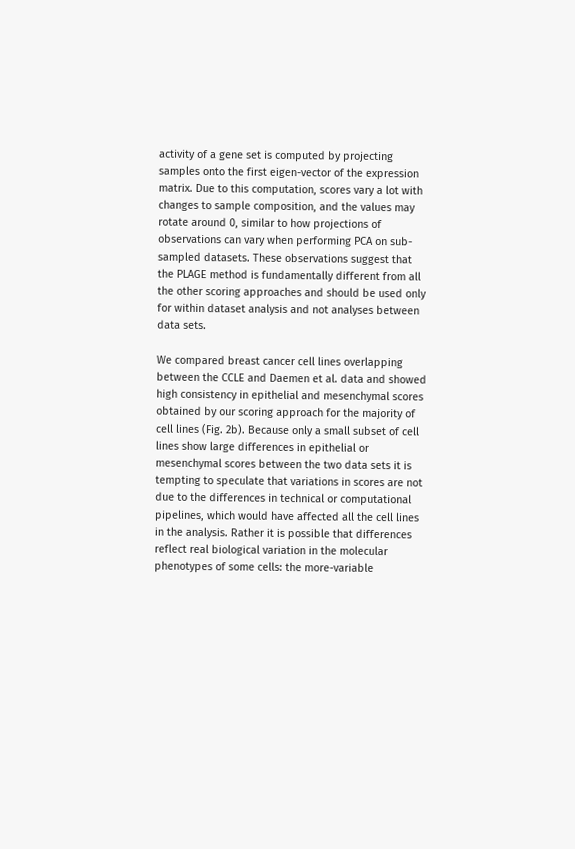activity of a gene set is computed by projecting samples onto the first eigen-vector of the expression matrix. Due to this computation, scores vary a lot with changes to sample composition, and the values may rotate around 0, similar to how projections of observations can vary when performing PCA on sub-sampled datasets. These observations suggest that the PLAGE method is fundamentally different from all the other scoring approaches and should be used only for within dataset analysis and not analyses between data sets.

We compared breast cancer cell lines overlapping between the CCLE and Daemen et al. data and showed high consistency in epithelial and mesenchymal scores obtained by our scoring approach for the majority of cell lines (Fig. 2b). Because only a small subset of cell lines show large differences in epithelial or mesenchymal scores between the two data sets it is tempting to speculate that variations in scores are not due to the differences in technical or computational pipelines, which would have affected all the cell lines in the analysis. Rather it is possible that differences reflect real biological variation in the molecular phenotypes of some cells: the more-variable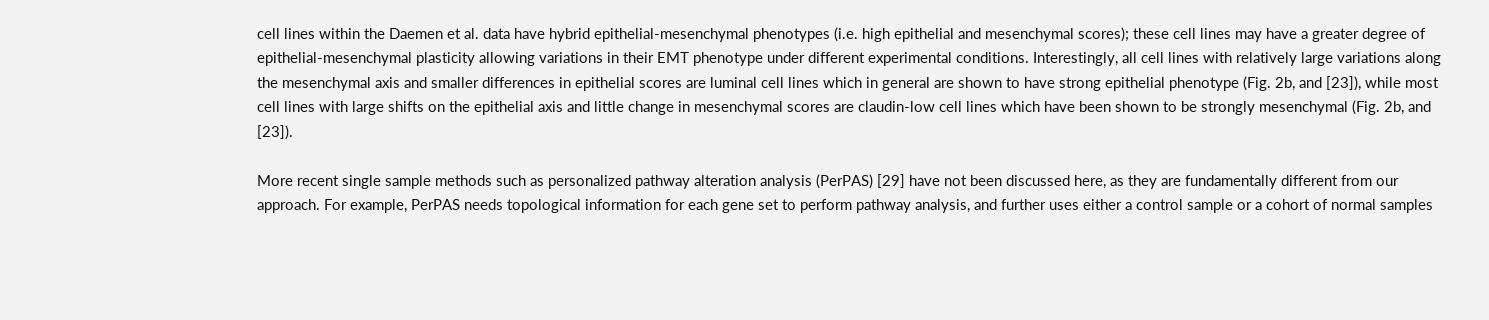cell lines within the Daemen et al. data have hybrid epithelial-mesenchymal phenotypes (i.e. high epithelial and mesenchymal scores); these cell lines may have a greater degree of epithelial-mesenchymal plasticity allowing variations in their EMT phenotype under different experimental conditions. Interestingly, all cell lines with relatively large variations along the mesenchymal axis and smaller differences in epithelial scores are luminal cell lines which in general are shown to have strong epithelial phenotype (Fig. 2b, and [23]), while most cell lines with large shifts on the epithelial axis and little change in mesenchymal scores are claudin-low cell lines which have been shown to be strongly mesenchymal (Fig. 2b, and [23]).

More recent single sample methods such as personalized pathway alteration analysis (PerPAS) [29] have not been discussed here, as they are fundamentally different from our approach. For example, PerPAS needs topological information for each gene set to perform pathway analysis, and further uses either a control sample or a cohort of normal samples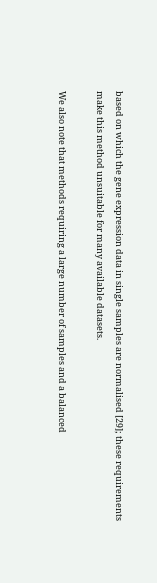based on which the gene expression data in single samples are normalised [29]; these requirements make this method unsuitable for many available datasets.

We also note that methods requiring a large number of samples and a balanced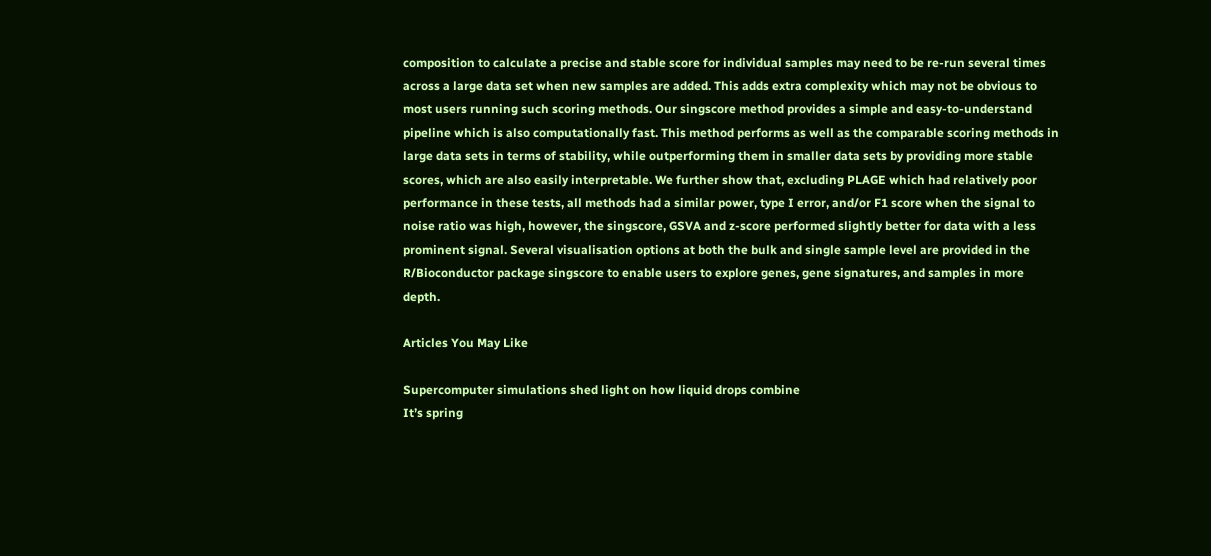composition to calculate a precise and stable score for individual samples may need to be re-run several times across a large data set when new samples are added. This adds extra complexity which may not be obvious to most users running such scoring methods. Our singscore method provides a simple and easy-to-understand pipeline which is also computationally fast. This method performs as well as the comparable scoring methods in large data sets in terms of stability, while outperforming them in smaller data sets by providing more stable scores, which are also easily interpretable. We further show that, excluding PLAGE which had relatively poor performance in these tests, all methods had a similar power, type I error, and/or F1 score when the signal to noise ratio was high, however, the singscore, GSVA and z-score performed slightly better for data with a less prominent signal. Several visualisation options at both the bulk and single sample level are provided in the R/Bioconductor package singscore to enable users to explore genes, gene signatures, and samples in more depth.

Articles You May Like

Supercomputer simulations shed light on how liquid drops combine
It’s spring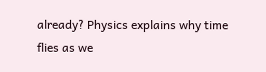already? Physics explains why time flies as we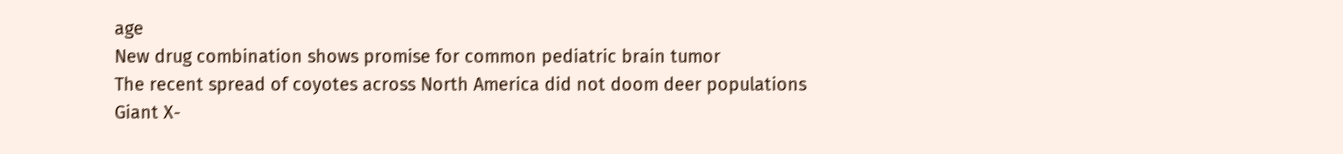age
New drug combination shows promise for common pediatric brain tumor
The recent spread of coyotes across North America did not doom deer populations
Giant X-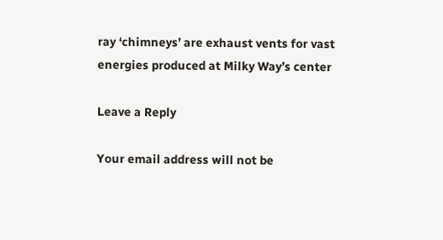ray ‘chimneys’ are exhaust vents for vast energies produced at Milky Way’s center

Leave a Reply

Your email address will not be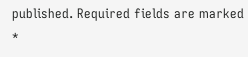published. Required fields are marked *